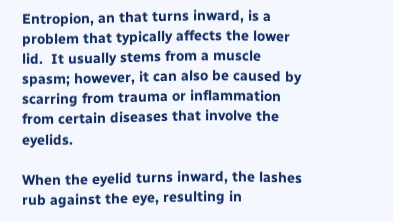Entropion, an that turns inward, is a problem that typically affects the lower lid.  It usually stems from a muscle spasm; however, it can also be caused by scarring from trauma or inflammation from certain diseases that involve the eyelids.

When the eyelid turns inward, the lashes rub against the eye, resulting in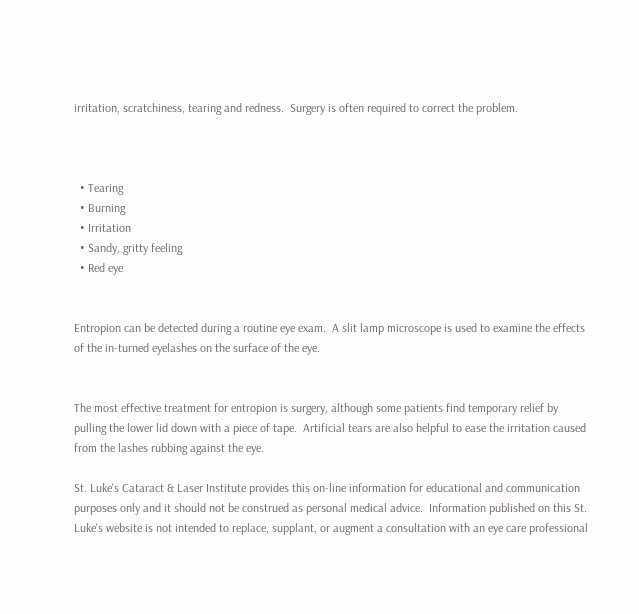irritation, scratchiness, tearing and redness.  Surgery is often required to correct the problem.



  • Tearing
  • Burning
  • Irritation
  • Sandy, gritty feeling
  • Red eye


Entropion can be detected during a routine eye exam.  A slit lamp microscope is used to examine the effects of the in-turned eyelashes on the surface of the eye.


The most effective treatment for entropion is surgery, although some patients find temporary relief by pulling the lower lid down with a piece of tape.  Artificial tears are also helpful to ease the irritation caused from the lashes rubbing against the eye.

St. Luke's Cataract & Laser Institute provides this on-line information for educational and communication purposes only and it should not be construed as personal medical advice.  Information published on this St. Luke's website is not intended to replace, supplant, or augment a consultation with an eye care professional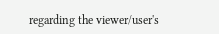regarding the viewer/user's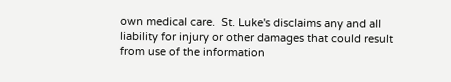own medical care.  St. Luke's disclaims any and all liability for injury or other damages that could result from use of the information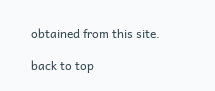obtained from this site.

back to top